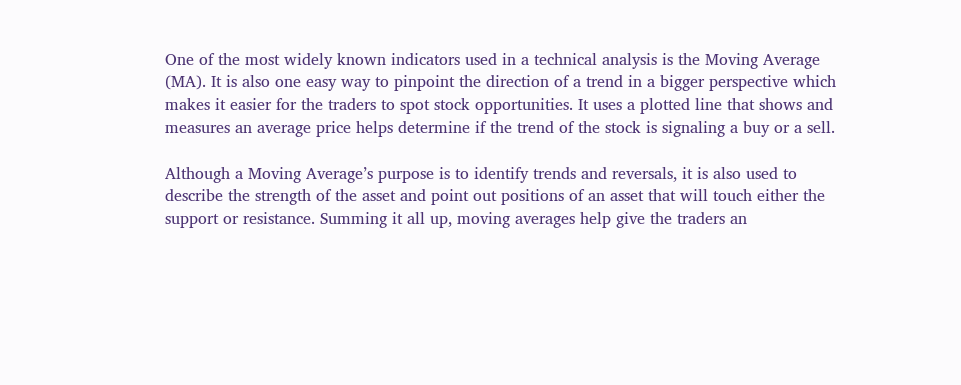One of the most widely known indicators used in a technical analysis is the Moving Average (MA). It is also one easy way to pinpoint the direction of a trend in a bigger perspective which makes it easier for the traders to spot stock opportunities. It uses a plotted line that shows and measures an average price helps determine if the trend of the stock is signaling a buy or a sell.

Although a Moving Average’s purpose is to identify trends and reversals, it is also used to describe the strength of the asset and point out positions of an asset that will touch either the support or resistance. Summing it all up, moving averages help give the traders an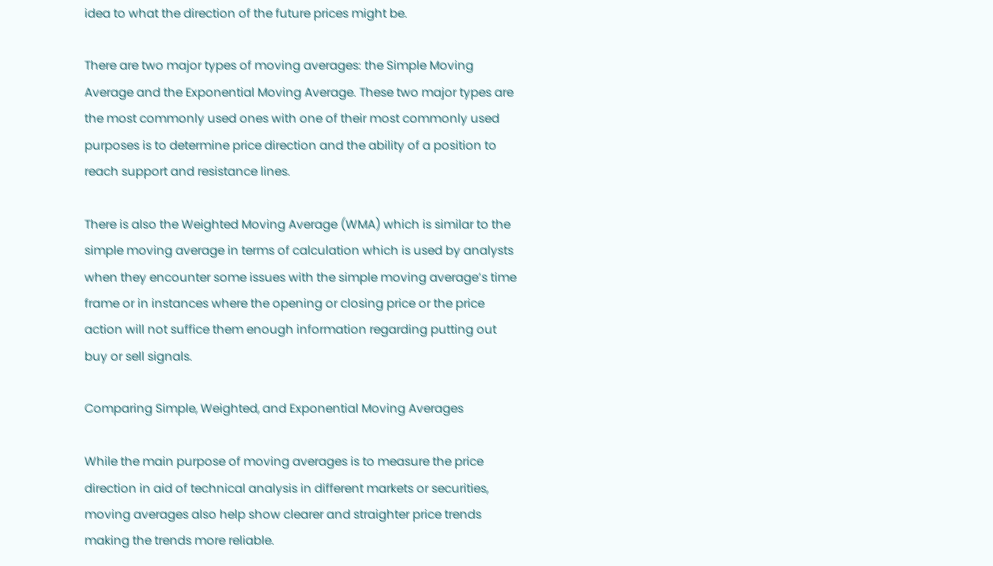idea to what the direction of the future prices might be.

There are two major types of moving averages: the Simple Moving Average and the Exponential Moving Average. These two major types are the most commonly used ones with one of their most commonly used purposes is to determine price direction and the ability of a position to reach support and resistance lines.

There is also the Weighted Moving Average (WMA) which is similar to the simple moving average in terms of calculation which is used by analysts when they encounter some issues with the simple moving average’s time frame or in instances where the opening or closing price or the price action will not suffice them enough information regarding putting out buy or sell signals.

Comparing Simple, Weighted, and Exponential Moving Averages

While the main purpose of moving averages is to measure the price direction in aid of technical analysis in different markets or securities, moving averages also help show clearer and straighter price trends making the trends more reliable.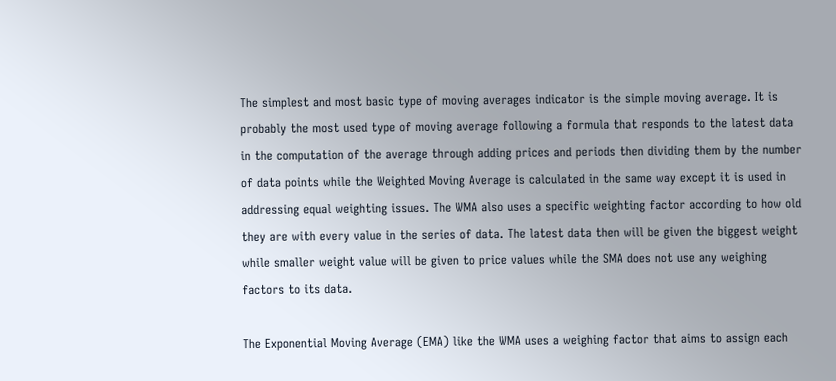The simplest and most basic type of moving averages indicator is the simple moving average. It is probably the most used type of moving average following a formula that responds to the latest data in the computation of the average through adding prices and periods then dividing them by the number of data points while the Weighted Moving Average is calculated in the same way except it is used in addressing equal weighting issues. The WMA also uses a specific weighting factor according to how old they are with every value in the series of data. The latest data then will be given the biggest weight while smaller weight value will be given to price values while the SMA does not use any weighing factors to its data.

The Exponential Moving Average (EMA) like the WMA uses a weighing factor that aims to assign each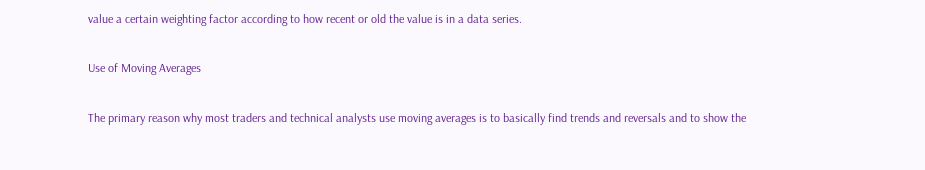value a certain weighting factor according to how recent or old the value is in a data series.

Use of Moving Averages

The primary reason why most traders and technical analysts use moving averages is to basically find trends and reversals and to show the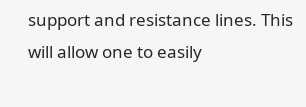support and resistance lines. This will allow one to easily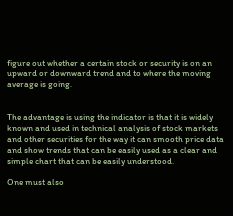figure out whether a certain stock or security is on an upward or downward trend and to where the moving average is going.


The advantage is using the indicator is that it is widely known and used in technical analysis of stock markets and other securities for the way it can smooth price data and show trends that can be easily used as a clear and simple chart that can be easily understood.

One must also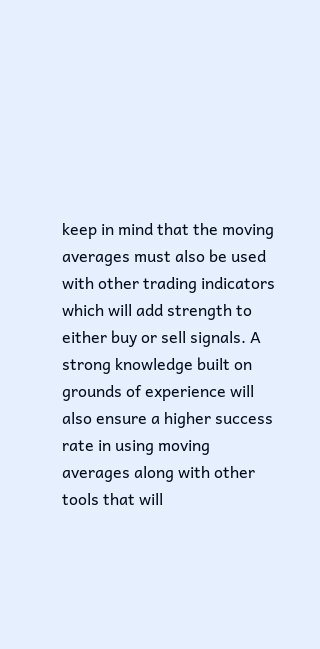keep in mind that the moving averages must also be used with other trading indicators which will add strength to either buy or sell signals. A strong knowledge built on grounds of experience will also ensure a higher success rate in using moving averages along with other tools that will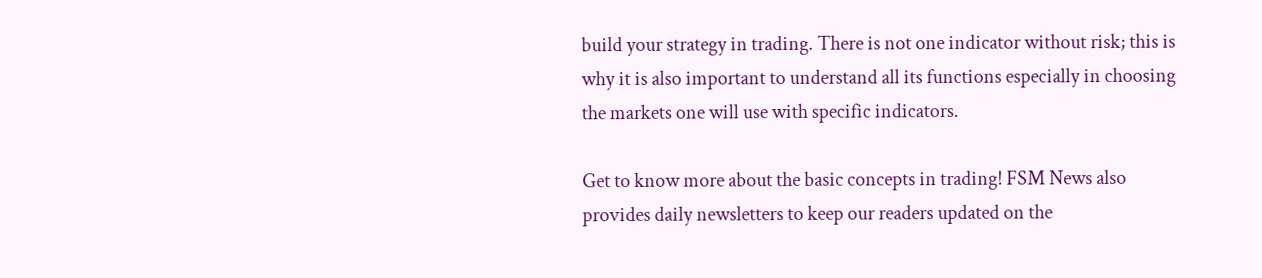build your strategy in trading. There is not one indicator without risk; this is why it is also important to understand all its functions especially in choosing the markets one will use with specific indicators.

Get to know more about the basic concepts in trading! FSM News also provides daily newsletters to keep our readers updated on the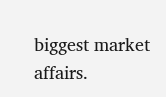biggest market affairs.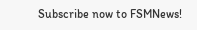Subscribe now to FSMNews!